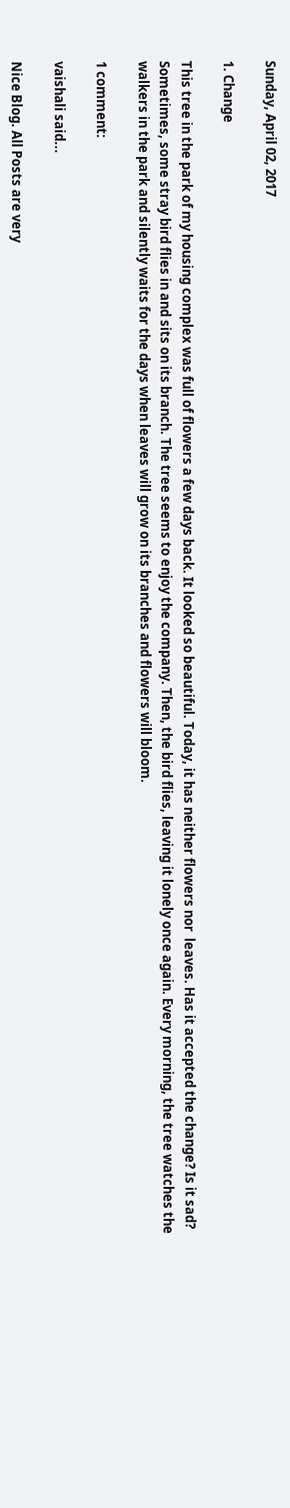Sunday, April 02, 2017

1. Change

This tree in the park of my housing complex was full of flowers a few days back. It looked so beautiful. Today, it has neither flowers nor  leaves. Has it accepted the change? Is it sad? Sometimes, some stray bird flies in and sits on its branch. The tree seems to enjoy the company. Then, the bird flies, leaving it lonely once again. Every morning, the tree watches the walkers in the park and silently waits for the days when leaves will grow on its branches and flowers will bloom.

1 comment:

vaishali said...

Nice Blog. All Posts are very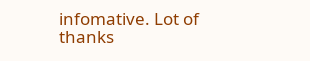infomative. Lot of thanks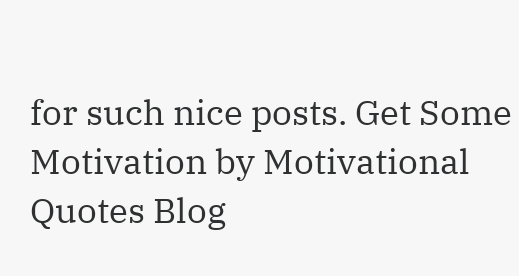for such nice posts. Get Some Motivation by Motivational Quotes Blog